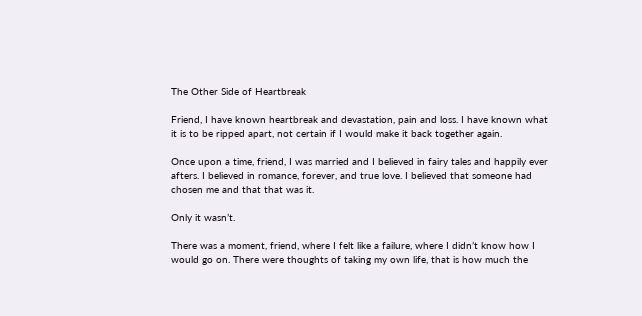The Other Side of Heartbreak

Friend, I have known heartbreak and devastation, pain and loss. I have known what it is to be ripped apart, not certain if I would make it back together again.

Once upon a time, friend, I was married and I believed in fairy tales and happily ever afters. I believed in romance, forever, and true love. I believed that someone had chosen me and that that was it.

Only it wasn’t.

There was a moment, friend, where I felt like a failure, where I didn’t know how I would go on. There were thoughts of taking my own life, that is how much the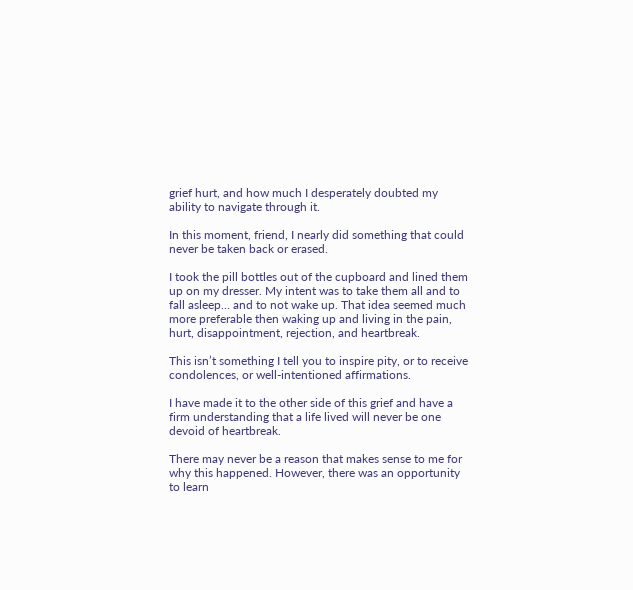grief hurt, and how much I desperately doubted my ability to navigate through it.

In this moment, friend, I nearly did something that could never be taken back or erased.

I took the pill bottles out of the cupboard and lined them up on my dresser. My intent was to take them all and to fall asleep… and to not wake up. That idea seemed much more preferable then waking up and living in the pain, hurt, disappointment, rejection, and heartbreak.

This isn’t something I tell you to inspire pity, or to receive condolences, or well-intentioned affirmations.

I have made it to the other side of this grief and have a firm understanding that a life lived will never be one devoid of heartbreak.

There may never be a reason that makes sense to me for why this happened. However, there was an opportunity to learn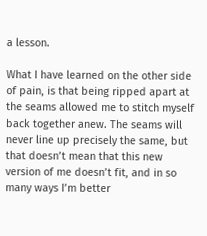a lesson.

What I have learned on the other side of pain, is that being ripped apart at the seams allowed me to stitch myself back together anew. The seams will never line up precisely the same, but that doesn’t mean that this new version of me doesn’t fit, and in so many ways I’m better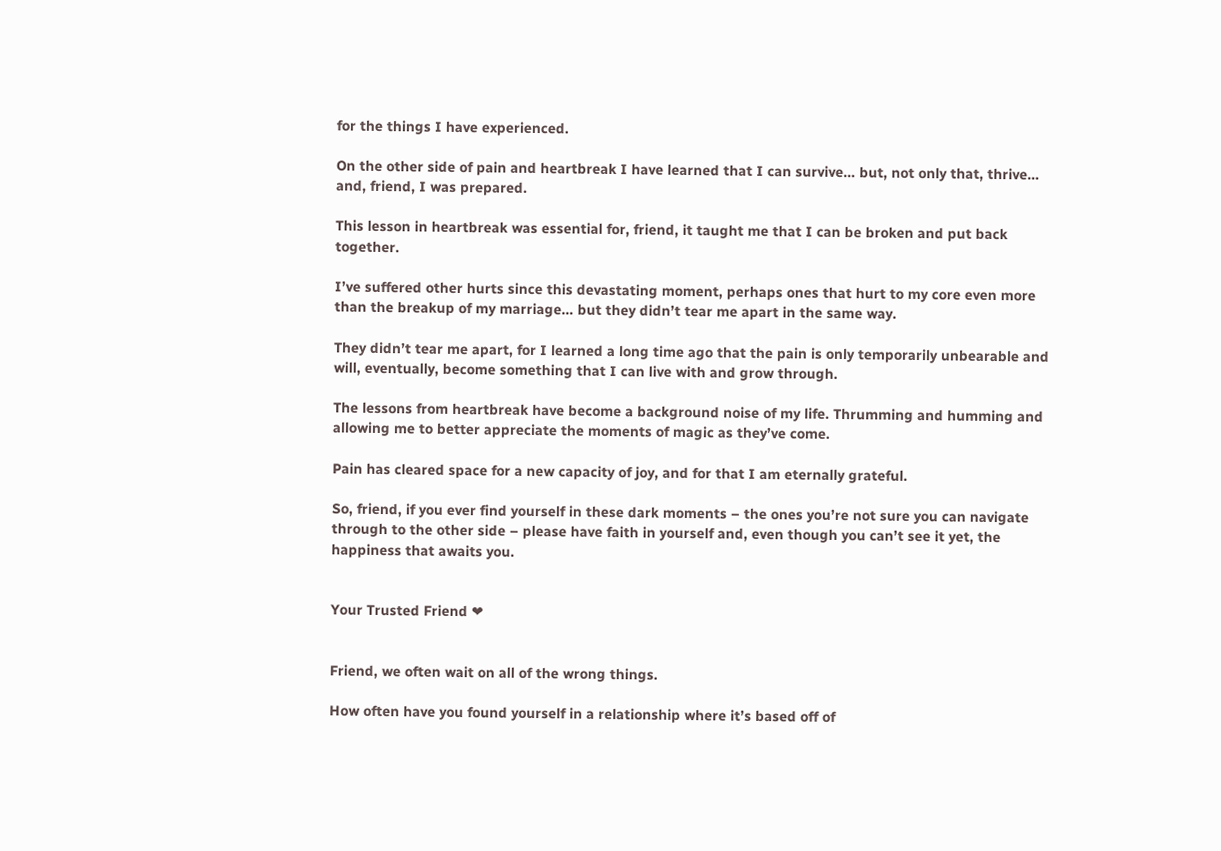for the things I have experienced.

On the other side of pain and heartbreak I have learned that I can survive… but, not only that, thrive… and, friend, I was prepared.

This lesson in heartbreak was essential for, friend, it taught me that I can be broken and put back together.

I’ve suffered other hurts since this devastating moment, perhaps ones that hurt to my core even more than the breakup of my marriage… but they didn’t tear me apart in the same way.

They didn’t tear me apart, for I learned a long time ago that the pain is only temporarily unbearable and will, eventually, become something that I can live with and grow through.

The lessons from heartbreak have become a background noise of my life. Thrumming and humming and allowing me to better appreciate the moments of magic as they’ve come.

Pain has cleared space for a new capacity of joy, and for that I am eternally grateful.

So, friend, if you ever find yourself in these dark moments – the ones you’re not sure you can navigate through to the other side – please have faith in yourself and, even though you can’t see it yet, the happiness that awaits you.


Your Trusted Friend ❤


Friend, we often wait on all of the wrong things.

How often have you found yourself in a relationship where it’s based off of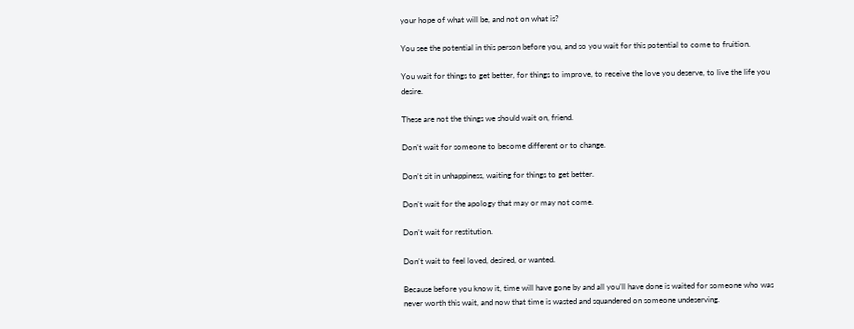your hope of what will be, and not on what is?

You see the potential in this person before you, and so you wait for this potential to come to fruition.

You wait for things to get better, for things to improve, to receive the love you deserve, to live the life you desire.

These are not the things we should wait on, friend.

Don’t wait for someone to become different or to change.

Don’t sit in unhappiness, waiting for things to get better.

Don’t wait for the apology that may or may not come.

Don’t wait for restitution.

Don’t wait to feel loved, desired, or wanted.

Because before you know it, time will have gone by and all you’ll have done is waited for someone who was never worth this wait, and now that time is wasted and squandered on someone undeserving.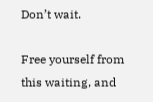Don’t wait.

Free yourself from this waiting, and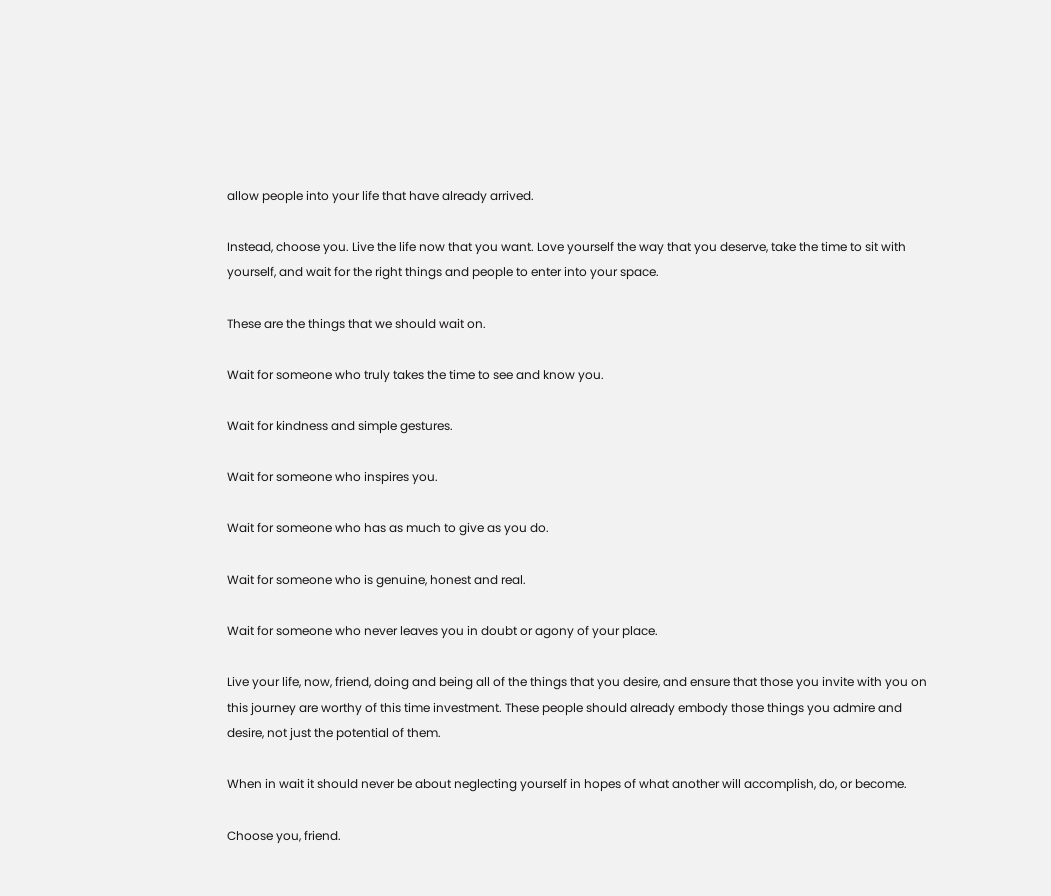allow people into your life that have already arrived.

Instead, choose you. Live the life now that you want. Love yourself the way that you deserve, take the time to sit with yourself, and wait for the right things and people to enter into your space.

These are the things that we should wait on.

Wait for someone who truly takes the time to see and know you.

Wait for kindness and simple gestures.

Wait for someone who inspires you.

Wait for someone who has as much to give as you do.

Wait for someone who is genuine, honest and real.

Wait for someone who never leaves you in doubt or agony of your place.

Live your life, now, friend, doing and being all of the things that you desire, and ensure that those you invite with you on this journey are worthy of this time investment. These people should already embody those things you admire and desire, not just the potential of them.

When in wait it should never be about neglecting yourself in hopes of what another will accomplish, do, or become.

Choose you, friend.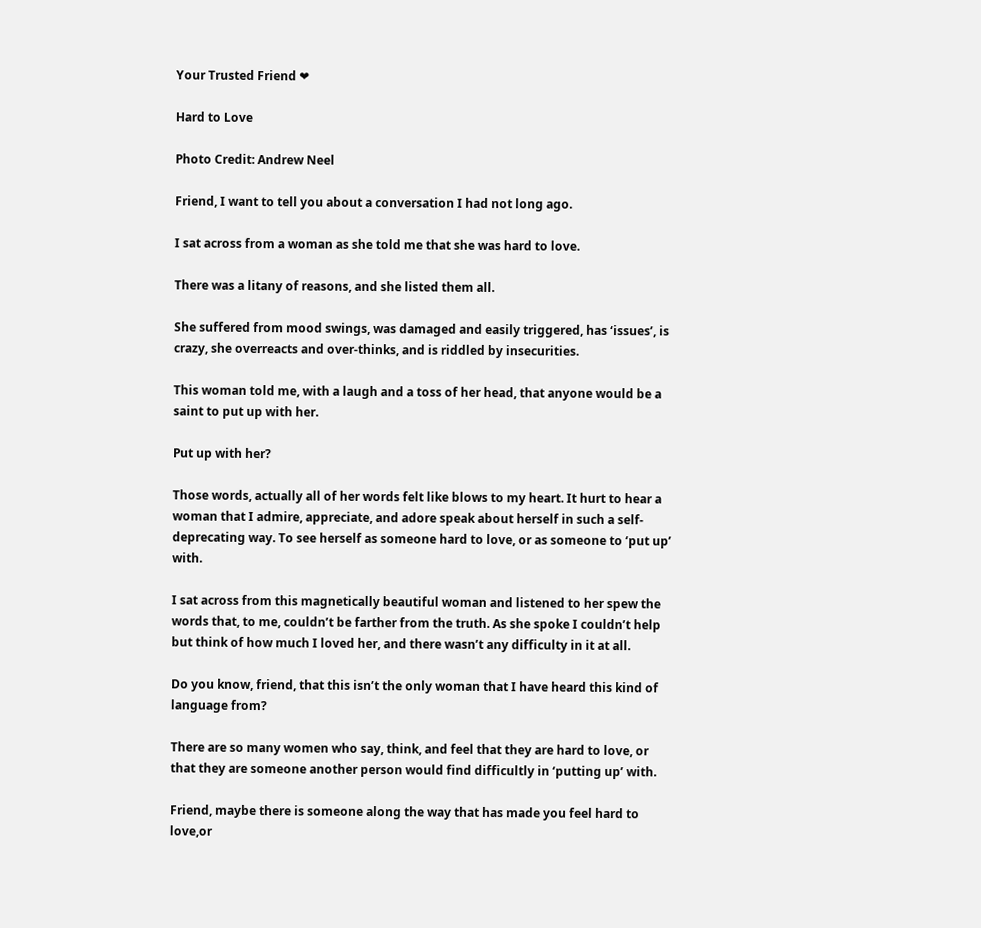Your Trusted Friend ❤

Hard to Love

Photo Credit: Andrew Neel

Friend, I want to tell you about a conversation I had not long ago.

I sat across from a woman as she told me that she was hard to love.

There was a litany of reasons, and she listed them all.

She suffered from mood swings, was damaged and easily triggered, has ‘issues’, is crazy, she overreacts and over-thinks, and is riddled by insecurities.

This woman told me, with a laugh and a toss of her head, that anyone would be a saint to put up with her.

Put up with her?

Those words, actually all of her words felt like blows to my heart. It hurt to hear a woman that I admire, appreciate, and adore speak about herself in such a self-deprecating way. To see herself as someone hard to love, or as someone to ‘put up’ with.

I sat across from this magnetically beautiful woman and listened to her spew the words that, to me, couldn’t be farther from the truth. As she spoke I couldn’t help but think of how much I loved her, and there wasn’t any difficulty in it at all.

Do you know, friend, that this isn’t the only woman that I have heard this kind of language from?

There are so many women who say, think, and feel that they are hard to love, or that they are someone another person would find difficultly in ‘putting up’ with.

Friend, maybe there is someone along the way that has made you feel hard to love,or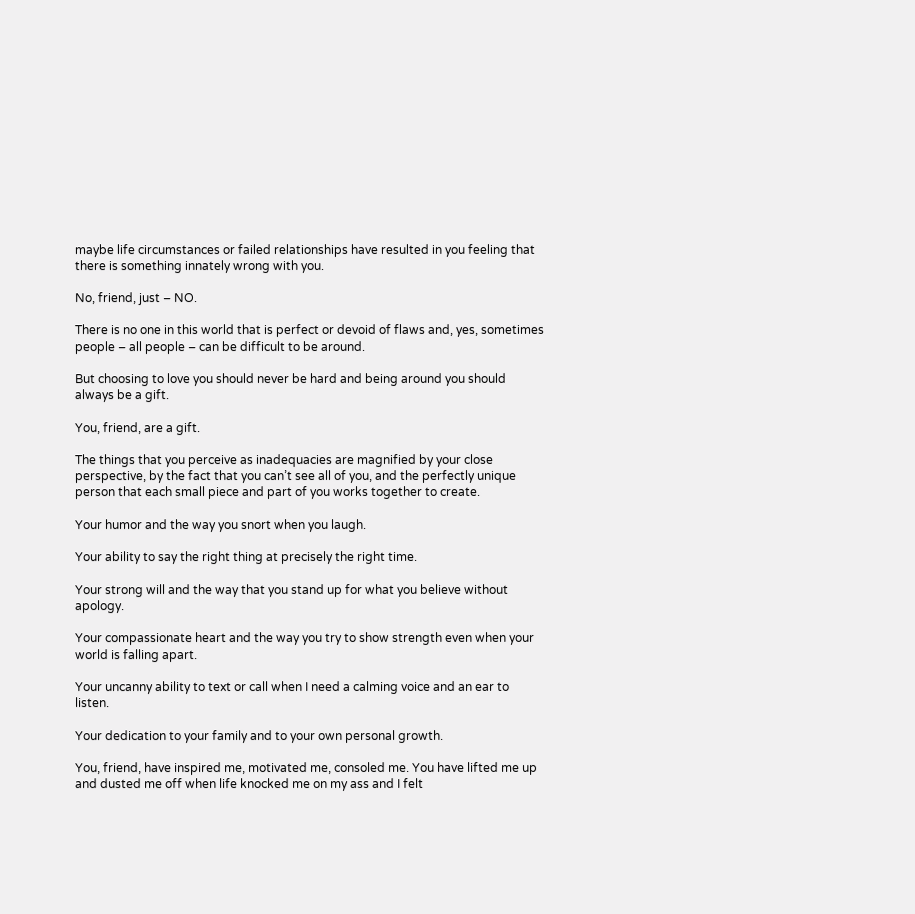maybe life circumstances or failed relationships have resulted in you feeling that there is something innately wrong with you.

No, friend, just – NO.

There is no one in this world that is perfect or devoid of flaws and, yes, sometimes people – all people – can be difficult to be around.

But choosing to love you should never be hard and being around you should always be a gift.

You, friend, are a gift.

The things that you perceive as inadequacies are magnified by your close perspective, by the fact that you can’t see all of you, and the perfectly unique person that each small piece and part of you works together to create.

Your humor and the way you snort when you laugh.

Your ability to say the right thing at precisely the right time.

Your strong will and the way that you stand up for what you believe without apology.

Your compassionate heart and the way you try to show strength even when your world is falling apart.

Your uncanny ability to text or call when I need a calming voice and an ear to listen.

Your dedication to your family and to your own personal growth.

You, friend, have inspired me, motivated me, consoled me. You have lifted me up and dusted me off when life knocked me on my ass and I felt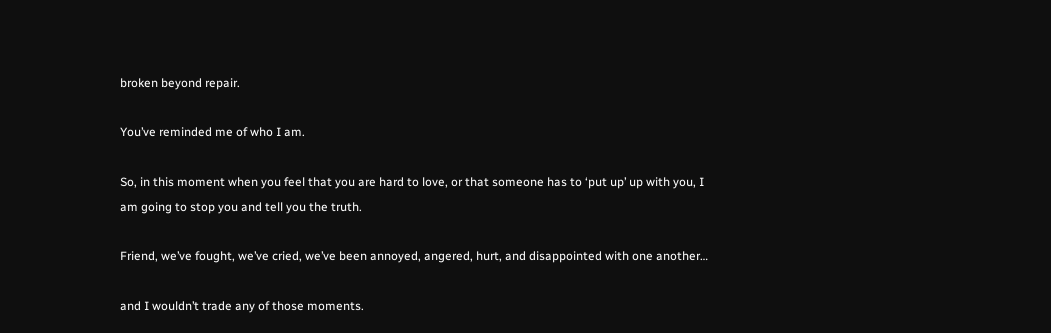broken beyond repair.

You’ve reminded me of who I am.

So, in this moment when you feel that you are hard to love, or that someone has to ‘put up’ up with you, I am going to stop you and tell you the truth.

Friend, we’ve fought, we’ve cried, we’ve been annoyed, angered, hurt, and disappointed with one another…

and I wouldn’t trade any of those moments.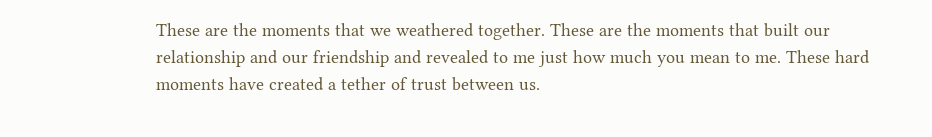These are the moments that we weathered together. These are the moments that built our relationship and our friendship and revealed to me just how much you mean to me. These hard moments have created a tether of trust between us.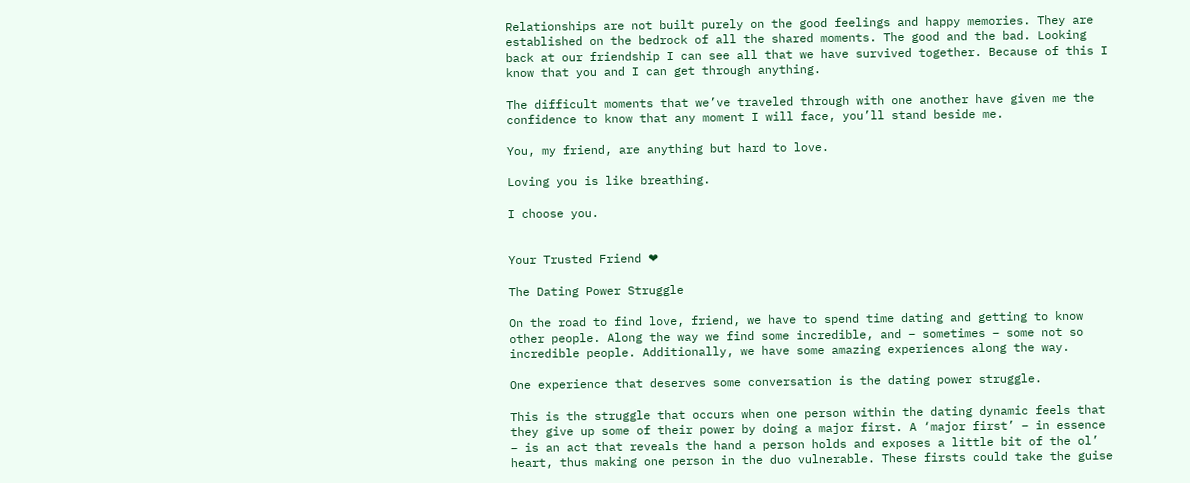Relationships are not built purely on the good feelings and happy memories. They are established on the bedrock of all the shared moments. The good and the bad. Looking back at our friendship I can see all that we have survived together. Because of this I know that you and I can get through anything.

The difficult moments that we’ve traveled through with one another have given me the confidence to know that any moment I will face, you’ll stand beside me.

You, my friend, are anything but hard to love.

Loving you is like breathing.

I choose you.


Your Trusted Friend ❤

The Dating Power Struggle

On the road to find love, friend, we have to spend time dating and getting to know other people. Along the way we find some incredible, and – sometimes – some not so incredible people. Additionally, we have some amazing experiences along the way.

One experience that deserves some conversation is the dating power struggle.

This is the struggle that occurs when one person within the dating dynamic feels that they give up some of their power by doing a major first. A ‘major first’ – in essence – is an act that reveals the hand a person holds and exposes a little bit of the ol’ heart, thus making one person in the duo vulnerable. These firsts could take the guise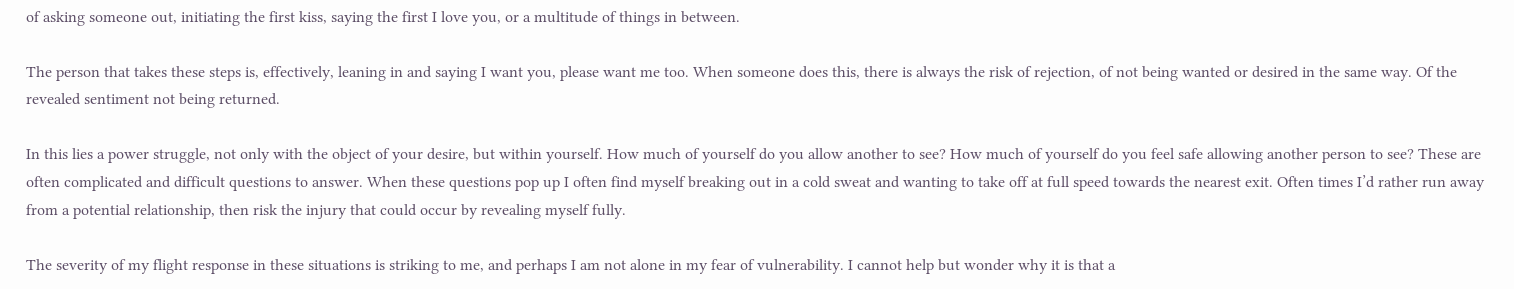of asking someone out, initiating the first kiss, saying the first I love you, or a multitude of things in between.

The person that takes these steps is, effectively, leaning in and saying I want you, please want me too. When someone does this, there is always the risk of rejection, of not being wanted or desired in the same way. Of the revealed sentiment not being returned.

In this lies a power struggle, not only with the object of your desire, but within yourself. How much of yourself do you allow another to see? How much of yourself do you feel safe allowing another person to see? These are often complicated and difficult questions to answer. When these questions pop up I often find myself breaking out in a cold sweat and wanting to take off at full speed towards the nearest exit. Often times I’d rather run away from a potential relationship, then risk the injury that could occur by revealing myself fully.

The severity of my flight response in these situations is striking to me, and perhaps I am not alone in my fear of vulnerability. I cannot help but wonder why it is that a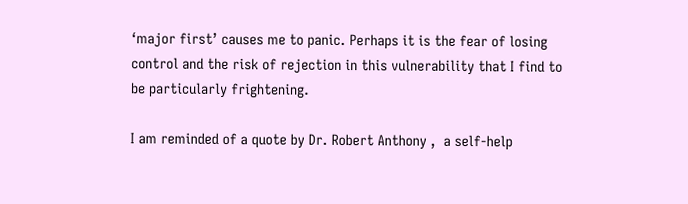‘major first’ causes me to panic. Perhaps it is the fear of losing control and the risk of rejection in this vulnerability that I find to be particularly frightening.

I am reminded of a quote by Dr. Robert Anthony ,  a self-help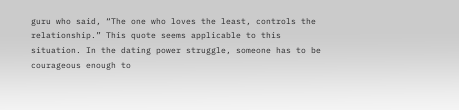guru who said, “The one who loves the least, controls the relationship.” This quote seems applicable to this situation. In the dating power struggle, someone has to be courageous enough to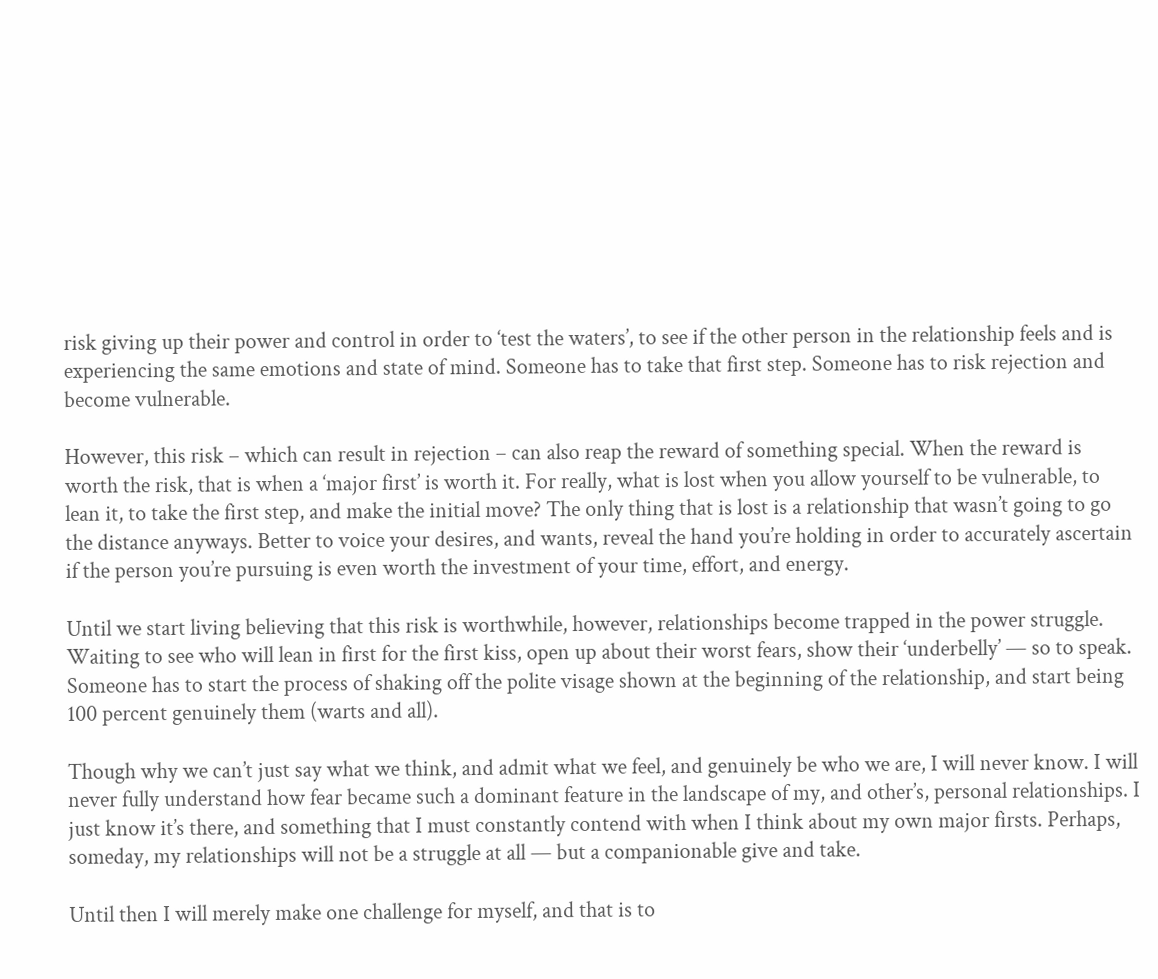risk giving up their power and control in order to ‘test the waters’, to see if the other person in the relationship feels and is experiencing the same emotions and state of mind. Someone has to take that first step. Someone has to risk rejection and become vulnerable.

However, this risk – which can result in rejection – can also reap the reward of something special. When the reward is worth the risk, that is when a ‘major first’ is worth it. For really, what is lost when you allow yourself to be vulnerable, to lean it, to take the first step, and make the initial move? The only thing that is lost is a relationship that wasn’t going to go the distance anyways. Better to voice your desires, and wants, reveal the hand you’re holding in order to accurately ascertain if the person you’re pursuing is even worth the investment of your time, effort, and energy.

Until we start living believing that this risk is worthwhile, however, relationships become trapped in the power struggle. Waiting to see who will lean in first for the first kiss, open up about their worst fears, show their ‘underbelly’ — so to speak. Someone has to start the process of shaking off the polite visage shown at the beginning of the relationship, and start being 100 percent genuinely them (warts and all).

Though why we can’t just say what we think, and admit what we feel, and genuinely be who we are, I will never know. I will never fully understand how fear became such a dominant feature in the landscape of my, and other’s, personal relationships. I just know it’s there, and something that I must constantly contend with when I think about my own major firsts. Perhaps, someday, my relationships will not be a struggle at all — but a companionable give and take.

Until then I will merely make one challenge for myself, and that is to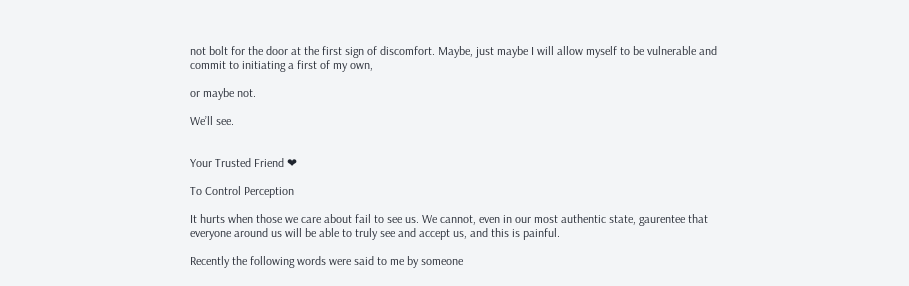not bolt for the door at the first sign of discomfort. Maybe, just maybe I will allow myself to be vulnerable and commit to initiating a first of my own,

or maybe not.

We’ll see.


Your Trusted Friend ❤

To Control Perception

It hurts when those we care about fail to see us. We cannot, even in our most authentic state, gaurentee that everyone around us will be able to truly see and accept us, and this is painful.

Recently the following words were said to me by someone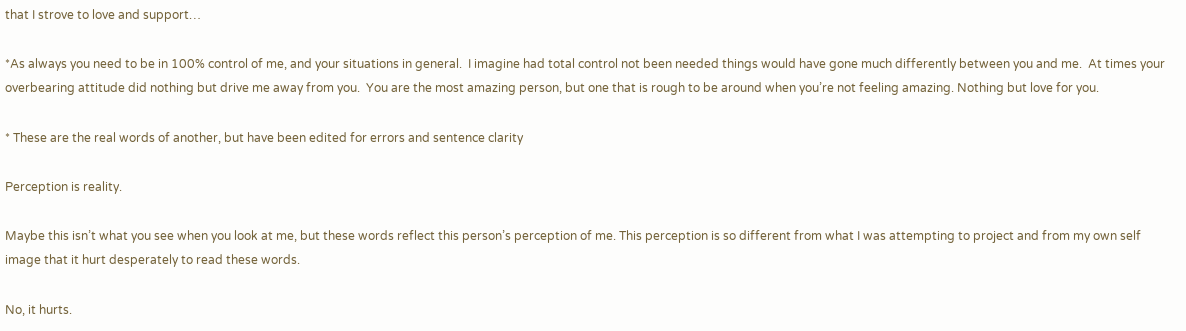that I strove to love and support…

*As always you need to be in 100% control of me, and your situations in general.  I imagine had total control not been needed things would have gone much differently between you and me.  At times your overbearing attitude did nothing but drive me away from you.  You are the most amazing person, but one that is rough to be around when you’re not feeling amazing. Nothing but love for you.

* These are the real words of another, but have been edited for errors and sentence clarity

Perception is reality.

Maybe this isn’t what you see when you look at me, but these words reflect this person’s perception of me. This perception is so different from what I was attempting to project and from my own self image that it hurt desperately to read these words.

No, it hurts.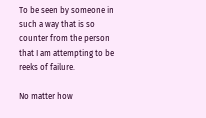To be seen by someone in such a way that is so counter from the person that I am attempting to be reeks of failure.

No matter how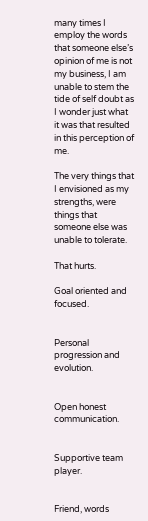many times I employ the words that someone else’s opinion of me is not my business, I am unable to stem the tide of self doubt as I wonder just what it was that resulted in this perception of me.

The very things that I envisioned as my strengths, were things that someone else was unable to tolerate.

That hurts.

Goal oriented and focused.


Personal progression and evolution.


Open honest communication.


Supportive team player.


Friend, words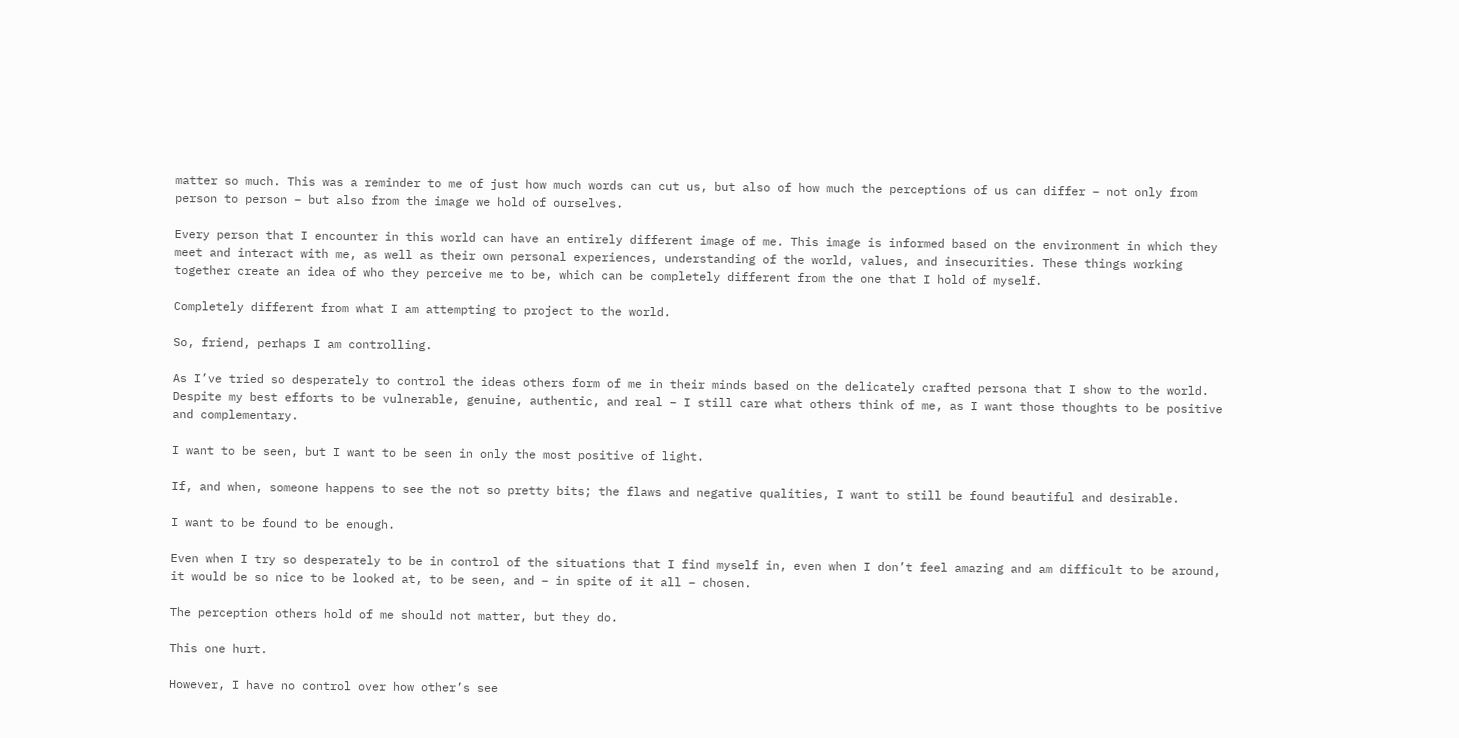matter so much. This was a reminder to me of just how much words can cut us, but also of how much the perceptions of us can differ – not only from person to person – but also from the image we hold of ourselves.

Every person that I encounter in this world can have an entirely different image of me. This image is informed based on the environment in which they meet and interact with me, as well as their own personal experiences, understanding of the world, values, and insecurities. These things working together create an idea of who they perceive me to be, which can be completely different from the one that I hold of myself.

Completely different from what I am attempting to project to the world.

So, friend, perhaps I am controlling.

As I’ve tried so desperately to control the ideas others form of me in their minds based on the delicately crafted persona that I show to the world. Despite my best efforts to be vulnerable, genuine, authentic, and real – I still care what others think of me, as I want those thoughts to be positive and complementary.

I want to be seen, but I want to be seen in only the most positive of light.

If, and when, someone happens to see the not so pretty bits; the flaws and negative qualities, I want to still be found beautiful and desirable.

I want to be found to be enough.

Even when I try so desperately to be in control of the situations that I find myself in, even when I don’t feel amazing and am difficult to be around, it would be so nice to be looked at, to be seen, and – in spite of it all – chosen.

The perception others hold of me should not matter, but they do.

This one hurt.

However, I have no control over how other’s see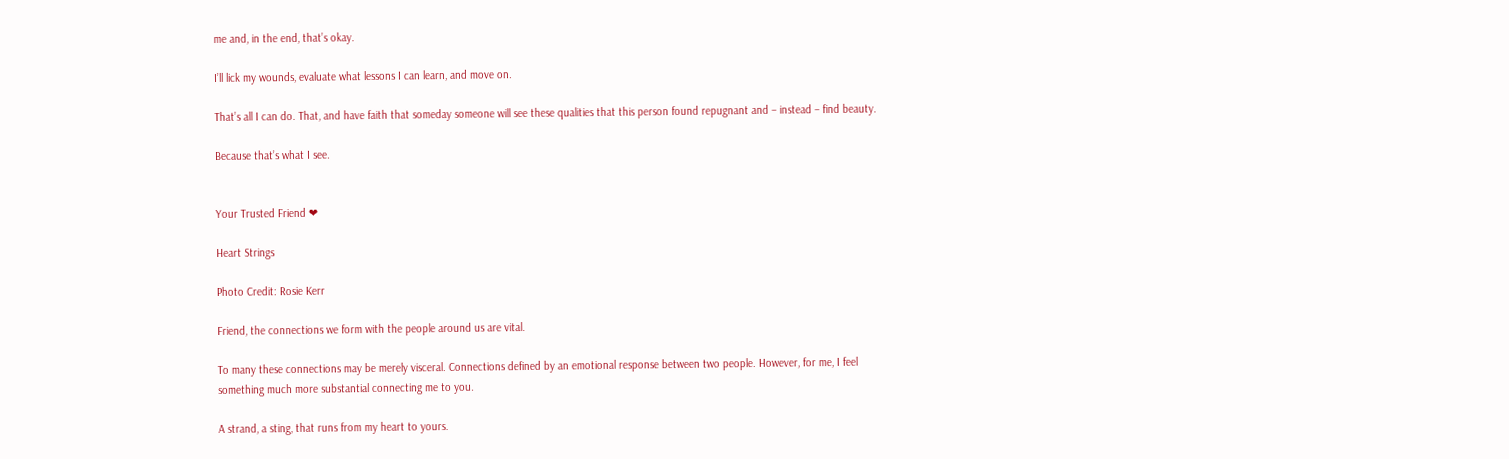me and, in the end, that’s okay.

I’ll lick my wounds, evaluate what lessons I can learn, and move on.

That’s all I can do. That, and have faith that someday someone will see these qualities that this person found repugnant and – instead – find beauty.

Because that’s what I see.


Your Trusted Friend ❤

Heart Strings

Photo Credit: Rosie Kerr

Friend, the connections we form with the people around us are vital.

To many these connections may be merely visceral. Connections defined by an emotional response between two people. However, for me, I feel something much more substantial connecting me to you.

A strand, a sting, that runs from my heart to yours.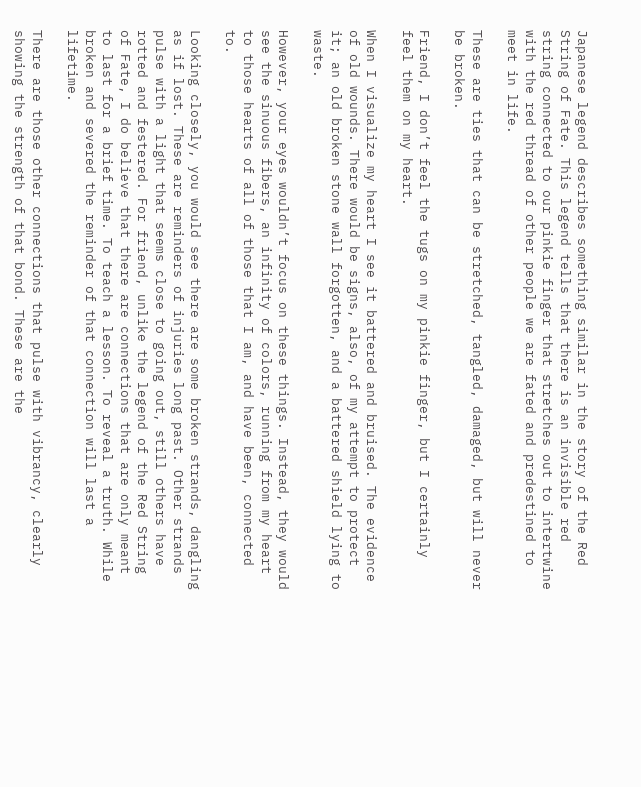Japanese legend describes something similar in the story of the Red String of Fate. This legend tells that there is an invisible red string connected to our pinkie finger that stretches out to intertwine with the red thread of other people we are fated and predestined to meet in life.

These are ties that can be stretched, tangled, damaged, but will never be broken.

Friend, I don’t feel the tugs on my pinkie finger, but I certainly feel them on my heart.

When I visualize my heart I see it battered and bruised. The evidence of old wounds. There would be signs, also, of my attempt to protect it; an old broken stone wall forgotten, and a battered shield lying to waste.

However, your eyes wouldn’t focus on these things. Instead, they would see the sinuous fibers, an infinity of colors, running from my heart to those hearts of all of those that I am, and have been, connected to.

Looking closely, you would see there are some broken strands, dangling as if lost. These are reminders of injuries long past. Other strands pulse with a light that seems close to going out, still others have rotted and festered. For friend, unlike the legend of the Red String of Fate, I do believe that there are connections that are only meant to last for a brief time. To teach a lesson. To reveal a truth. While broken and severed the reminder of that connection will last a lifetime.

There are those other connections that pulse with vibrancy, clearly showing the strength of that bond. These are the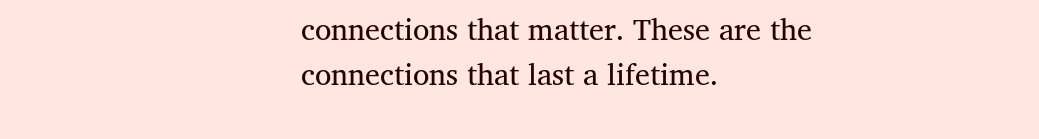connections that matter. These are the connections that last a lifetime.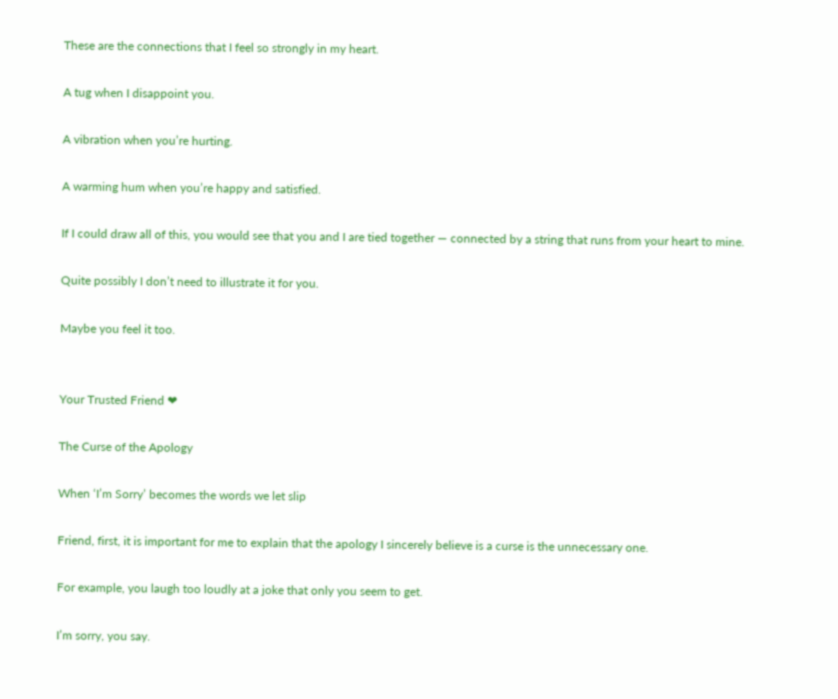These are the connections that I feel so strongly in my heart.

A tug when I disappoint you.

A vibration when you’re hurting.

A warming hum when you’re happy and satisfied.

If I could draw all of this, you would see that you and I are tied together — connected by a string that runs from your heart to mine.

Quite possibly I don’t need to illustrate it for you.

Maybe you feel it too.


Your Trusted Friend ❤

The Curse of the Apology

When ‘I’m Sorry’ becomes the words we let slip

Friend, first, it is important for me to explain that the apology I sincerely believe is a curse is the unnecessary one.

For example, you laugh too loudly at a joke that only you seem to get.

I’m sorry, you say.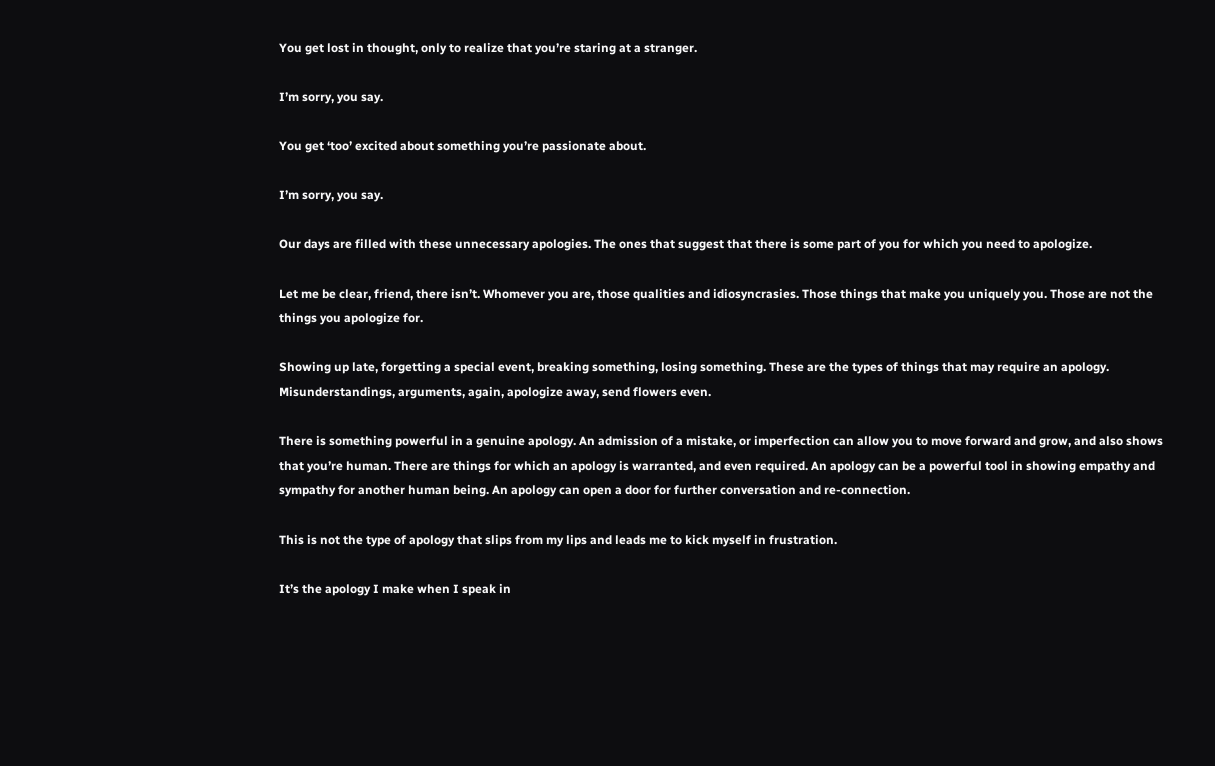You get lost in thought, only to realize that you’re staring at a stranger.

I’m sorry, you say.

You get ‘too’ excited about something you’re passionate about.

I’m sorry, you say.

Our days are filled with these unnecessary apologies. The ones that suggest that there is some part of you for which you need to apologize.

Let me be clear, friend, there isn’t. Whomever you are, those qualities and idiosyncrasies. Those things that make you uniquely you. Those are not the things you apologize for.

Showing up late, forgetting a special event, breaking something, losing something. These are the types of things that may require an apology. Misunderstandings, arguments, again, apologize away, send flowers even.

There is something powerful in a genuine apology. An admission of a mistake, or imperfection can allow you to move forward and grow, and also shows that you’re human. There are things for which an apology is warranted, and even required. An apology can be a powerful tool in showing empathy and sympathy for another human being. An apology can open a door for further conversation and re-connection.

This is not the type of apology that slips from my lips and leads me to kick myself in frustration.

It’s the apology I make when I speak in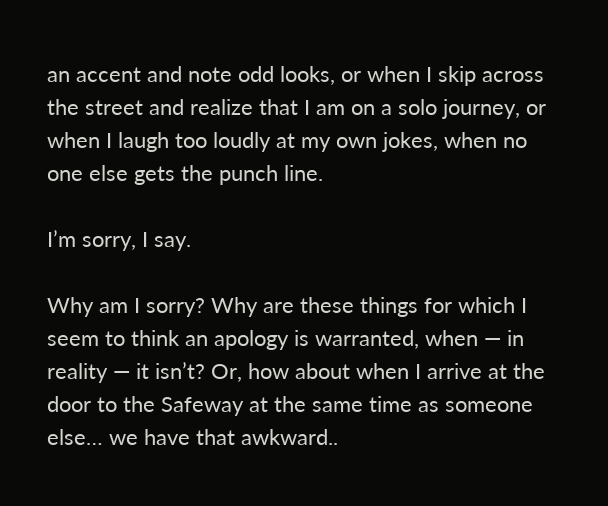an accent and note odd looks, or when I skip across the street and realize that I am on a solo journey, or when I laugh too loudly at my own jokes, when no one else gets the punch line.

I’m sorry, I say.

Why am I sorry? Why are these things for which I seem to think an apology is warranted, when — in reality — it isn’t? Or, how about when I arrive at the door to the Safeway at the same time as someone else… we have that awkward..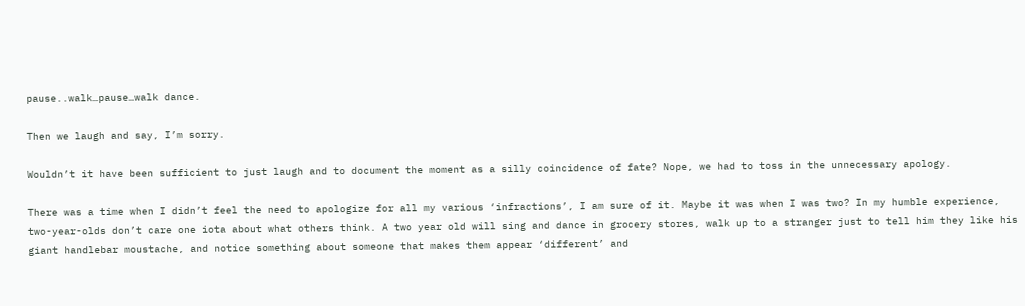pause..walk…pause…walk dance.

Then we laugh and say, I’m sorry.

Wouldn’t it have been sufficient to just laugh and to document the moment as a silly coincidence of fate? Nope, we had to toss in the unnecessary apology.

There was a time when I didn’t feel the need to apologize for all my various ‘infractions’, I am sure of it. Maybe it was when I was two? In my humble experience, two-year-olds don’t care one iota about what others think. A two year old will sing and dance in grocery stores, walk up to a stranger just to tell him they like his giant handlebar moustache, and notice something about someone that makes them appear ‘different’ and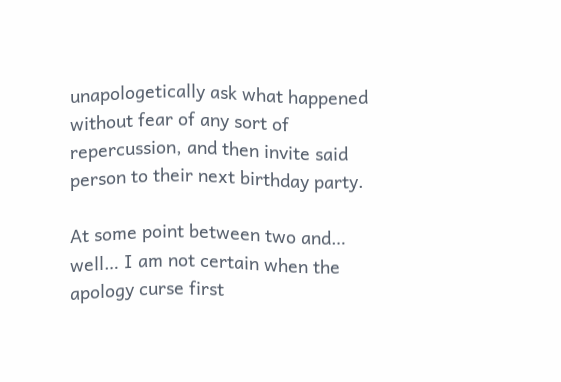unapologetically ask what happened without fear of any sort of repercussion, and then invite said person to their next birthday party.

At some point between two and… well… I am not certain when the apology curse first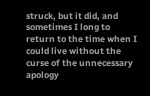struck, but it did, and sometimes I long to return to the time when I could live without the curse of the unnecessary apology